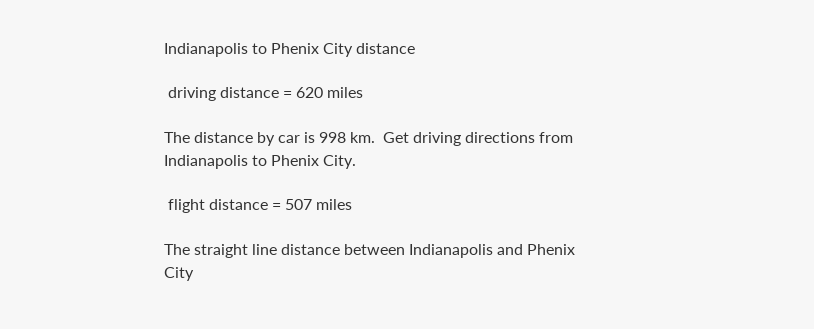Indianapolis to Phenix City distance

 driving distance = 620 miles

The distance by car is 998 km.  Get driving directions from Indianapolis to Phenix City.

 flight distance = 507 miles

The straight line distance between Indianapolis and Phenix City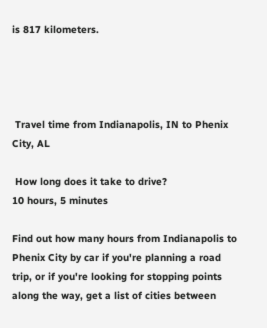is 817 kilometers.




 Travel time from Indianapolis, IN to Phenix City, AL

 How long does it take to drive?
10 hours, 5 minutes

Find out how many hours from Indianapolis to Phenix City by car if you're planning a road trip, or if you're looking for stopping points along the way, get a list of cities between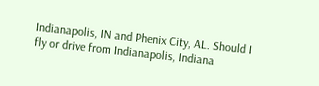Indianapolis, IN and Phenix City, AL. Should I fly or drive from Indianapolis, Indiana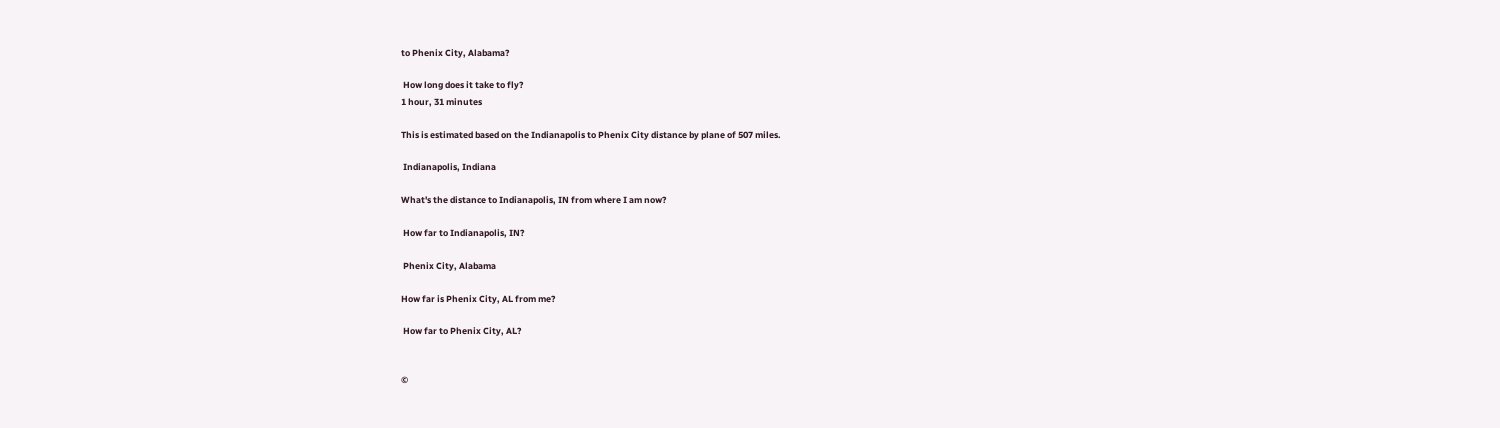to Phenix City, Alabama?

 How long does it take to fly?
1 hour, 31 minutes

This is estimated based on the Indianapolis to Phenix City distance by plane of 507 miles.

 Indianapolis, Indiana

What's the distance to Indianapolis, IN from where I am now?

 How far to Indianapolis, IN?

 Phenix City, Alabama

How far is Phenix City, AL from me?

 How far to Phenix City, AL?


©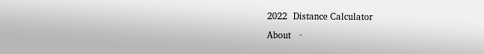2022  Distance Calculator

About   ·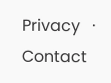Privacy   ·   Contact